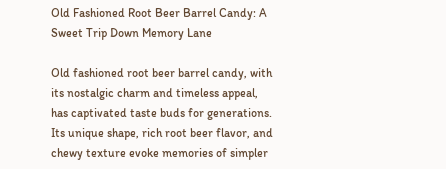Old Fashioned Root Beer Barrel Candy: A Sweet Trip Down Memory Lane

Old fashioned root beer barrel candy, with its nostalgic charm and timeless appeal, has captivated taste buds for generations. Its unique shape, rich root beer flavor, and chewy texture evoke memories of simpler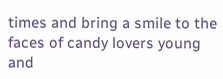times and bring a smile to the faces of candy lovers young and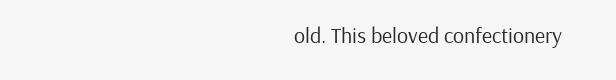old. This beloved confectionery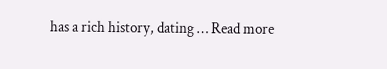has a rich history, dating … Read more